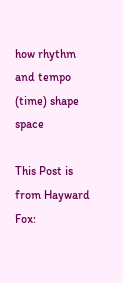how rhythm and tempo (time) shape space

This Post is from Hayward Fox: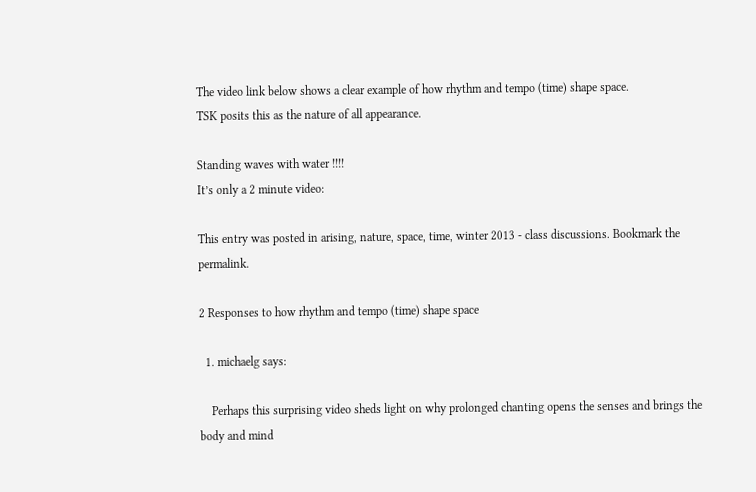The video link below shows a clear example of how rhythm and tempo (time) shape space.
TSK posits this as the nature of all appearance.

Standing waves with water !!!!
It’s only a 2 minute video:

This entry was posted in arising, nature, space, time, winter 2013 - class discussions. Bookmark the permalink.

2 Responses to how rhythm and tempo (time) shape space

  1. michaelg says:

    Perhaps this surprising video sheds light on why prolonged chanting opens the senses and brings the body and mind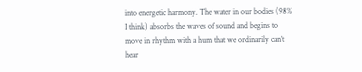into energetic harmony. The water in our bodies (98% I think) absorbs the waves of sound and begins to move in rhythm with a hum that we ordinarily can’t hear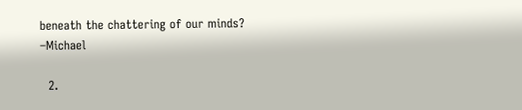beneath the chattering of our minds? –Michael

  2.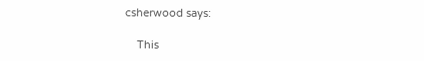csherwood says:

    This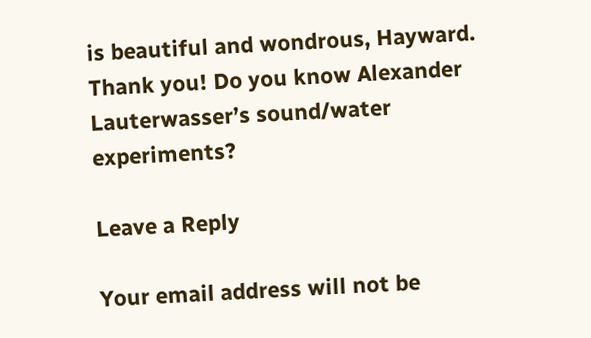is beautiful and wondrous, Hayward. Thank you! Do you know Alexander Lauterwasser’s sound/water experiments?

Leave a Reply

Your email address will not be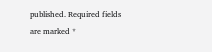published. Required fields are marked *